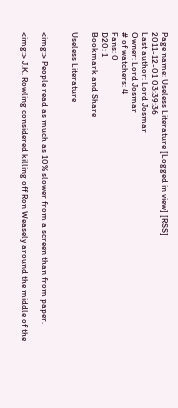Page name: Useless Literature [Logged in view] [RSS]
2011-12-01 03:39:36
Last author: Lord Josmar
Owner: Lord Josmar
# of watchers: 4
Fans: 0
D20: 1
Bookmark and Share

Useless Literature


<img:> People read as much as 10% slower from a screen than from paper.

<img:> J.K. Rowling considered killing off Ron Weasely around the middle of the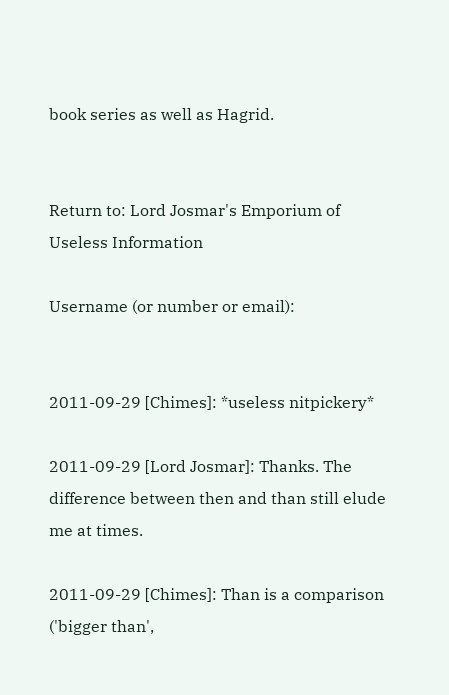book series as well as Hagrid.


Return to: Lord Josmar's Emporium of Useless Information

Username (or number or email):


2011-09-29 [Chimes]: *useless nitpickery*

2011-09-29 [Lord Josmar]: Thanks. The difference between then and than still elude me at times.

2011-09-29 [Chimes]: Than is a comparison ('bigger than',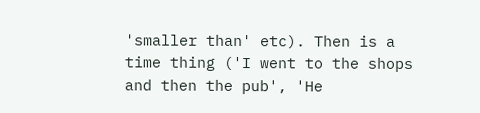'smaller than' etc). Then is a time thing ('I went to the shops and then the pub', 'He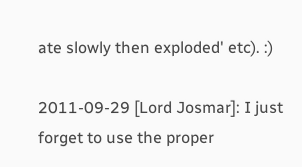ate slowly then exploded' etc). :)

2011-09-29 [Lord Josmar]: I just forget to use the proper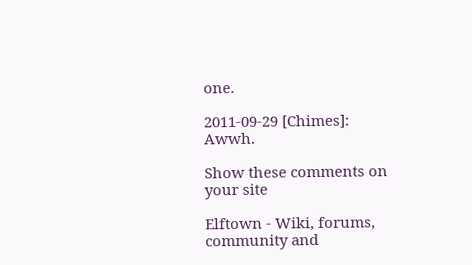one.

2011-09-29 [Chimes]: Awwh.

Show these comments on your site

Elftown - Wiki, forums, community and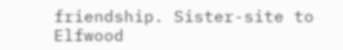friendship. Sister-site to Elfwood